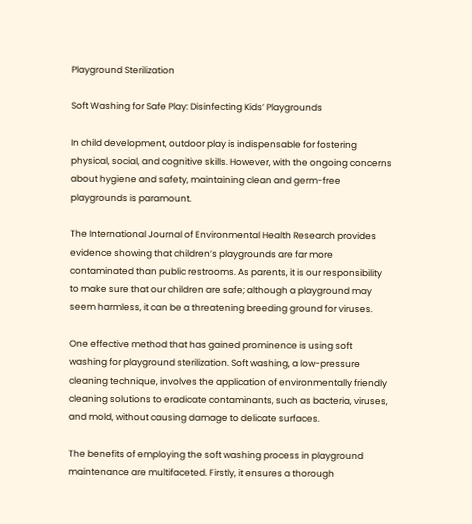Playground Sterilization

Soft Washing for Safe Play: Disinfecting Kids’ Playgrounds

In child development, outdoor play is indispensable for fostering physical, social, and cognitive skills. However, with the ongoing concerns about hygiene and safety, maintaining clean and germ-free playgrounds is paramount.

The International Journal of Environmental Health Research provides evidence showing that children’s playgrounds are far more contaminated than public restrooms. As parents, it is our responsibility to make sure that our children are safe; although a playground may seem harmless, it can be a threatening breeding ground for viruses.

One effective method that has gained prominence is using soft washing for playground sterilization. Soft washing, a low-pressure cleaning technique, involves the application of environmentally friendly cleaning solutions to eradicate contaminants, such as bacteria, viruses, and mold, without causing damage to delicate surfaces.

The benefits of employing the soft washing process in playground maintenance are multifaceted. Firstly, it ensures a thorough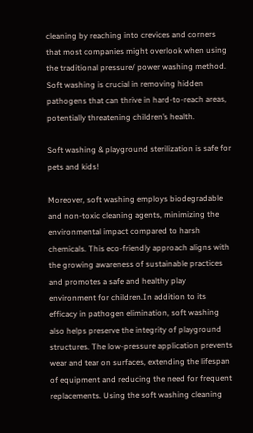cleaning by reaching into crevices and corners that most companies might overlook when using the traditional pressure/ power washing method. Soft washing is crucial in removing hidden pathogens that can thrive in hard-to-reach areas, potentially threatening children’s health.

Soft washing & playground sterilization is safe for pets and kids!

Moreover, soft washing employs biodegradable and non-toxic cleaning agents, minimizing the environmental impact compared to harsh chemicals. This eco-friendly approach aligns with the growing awareness of sustainable practices and promotes a safe and healthy play environment for children.In addition to its efficacy in pathogen elimination, soft washing also helps preserve the integrity of playground structures. The low-pressure application prevents wear and tear on surfaces, extending the lifespan of equipment and reducing the need for frequent replacements. Using the soft washing cleaning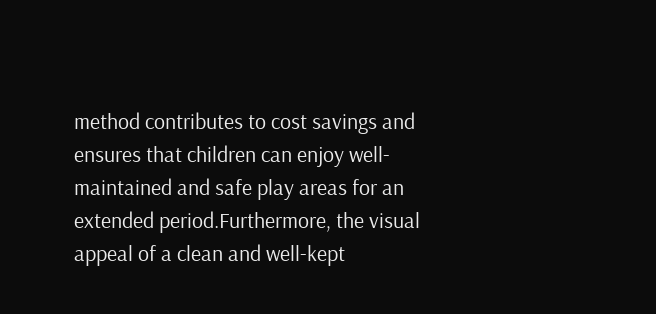method contributes to cost savings and ensures that children can enjoy well-maintained and safe play areas for an extended period.Furthermore, the visual appeal of a clean and well-kept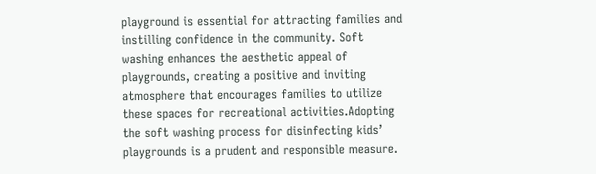playground is essential for attracting families and instilling confidence in the community. Soft washing enhances the aesthetic appeal of playgrounds, creating a positive and inviting atmosphere that encourages families to utilize these spaces for recreational activities.Adopting the soft washing process for disinfecting kids’ playgrounds is a prudent and responsible measure.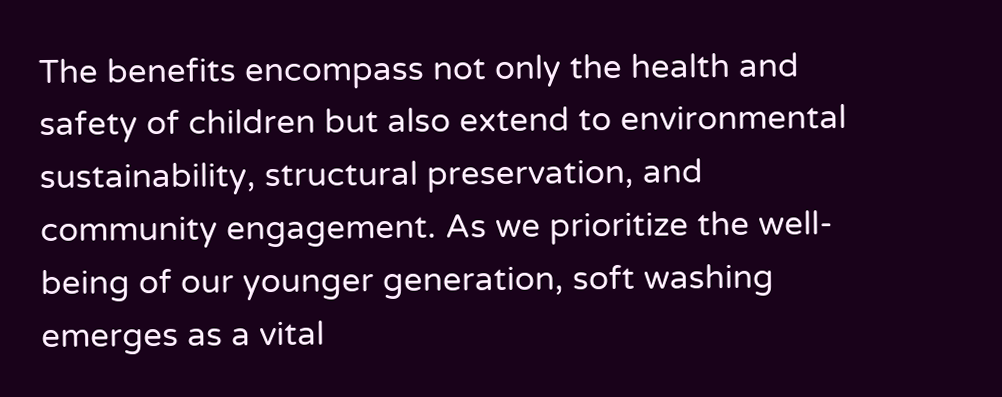The benefits encompass not only the health and safety of children but also extend to environmental sustainability, structural preservation, and community engagement. As we prioritize the well-being of our younger generation, soft washing emerges as a vital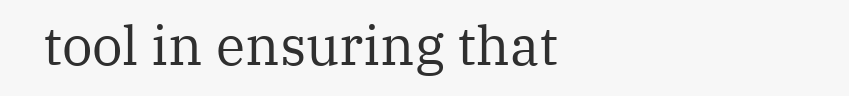tool in ensuring that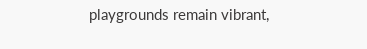playgrounds remain vibrant,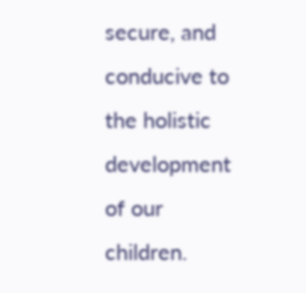secure, and conducive to the holistic development of our children.